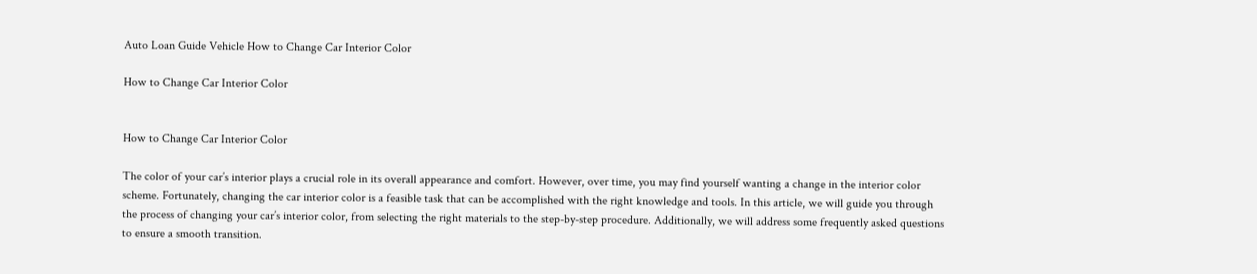Auto Loan Guide Vehicle How to Change Car Interior Color

How to Change Car Interior Color


How to Change Car Interior Color

The color of your car’s interior plays a crucial role in its overall appearance and comfort. However, over time, you may find yourself wanting a change in the interior color scheme. Fortunately, changing the car interior color is a feasible task that can be accomplished with the right knowledge and tools. In this article, we will guide you through the process of changing your car’s interior color, from selecting the right materials to the step-by-step procedure. Additionally, we will address some frequently asked questions to ensure a smooth transition.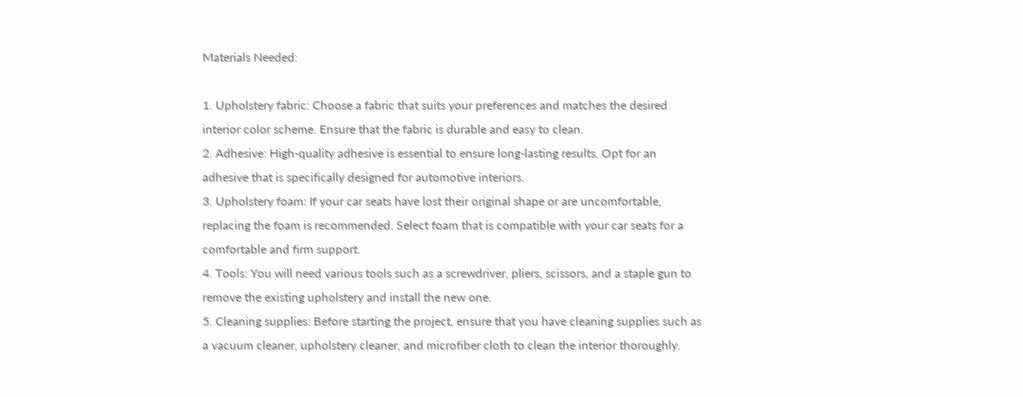Materials Needed:

1. Upholstery fabric: Choose a fabric that suits your preferences and matches the desired interior color scheme. Ensure that the fabric is durable and easy to clean.
2. Adhesive: High-quality adhesive is essential to ensure long-lasting results. Opt for an adhesive that is specifically designed for automotive interiors.
3. Upholstery foam: If your car seats have lost their original shape or are uncomfortable, replacing the foam is recommended. Select foam that is compatible with your car seats for a comfortable and firm support.
4. Tools: You will need various tools such as a screwdriver, pliers, scissors, and a staple gun to remove the existing upholstery and install the new one.
5. Cleaning supplies: Before starting the project, ensure that you have cleaning supplies such as a vacuum cleaner, upholstery cleaner, and microfiber cloth to clean the interior thoroughly.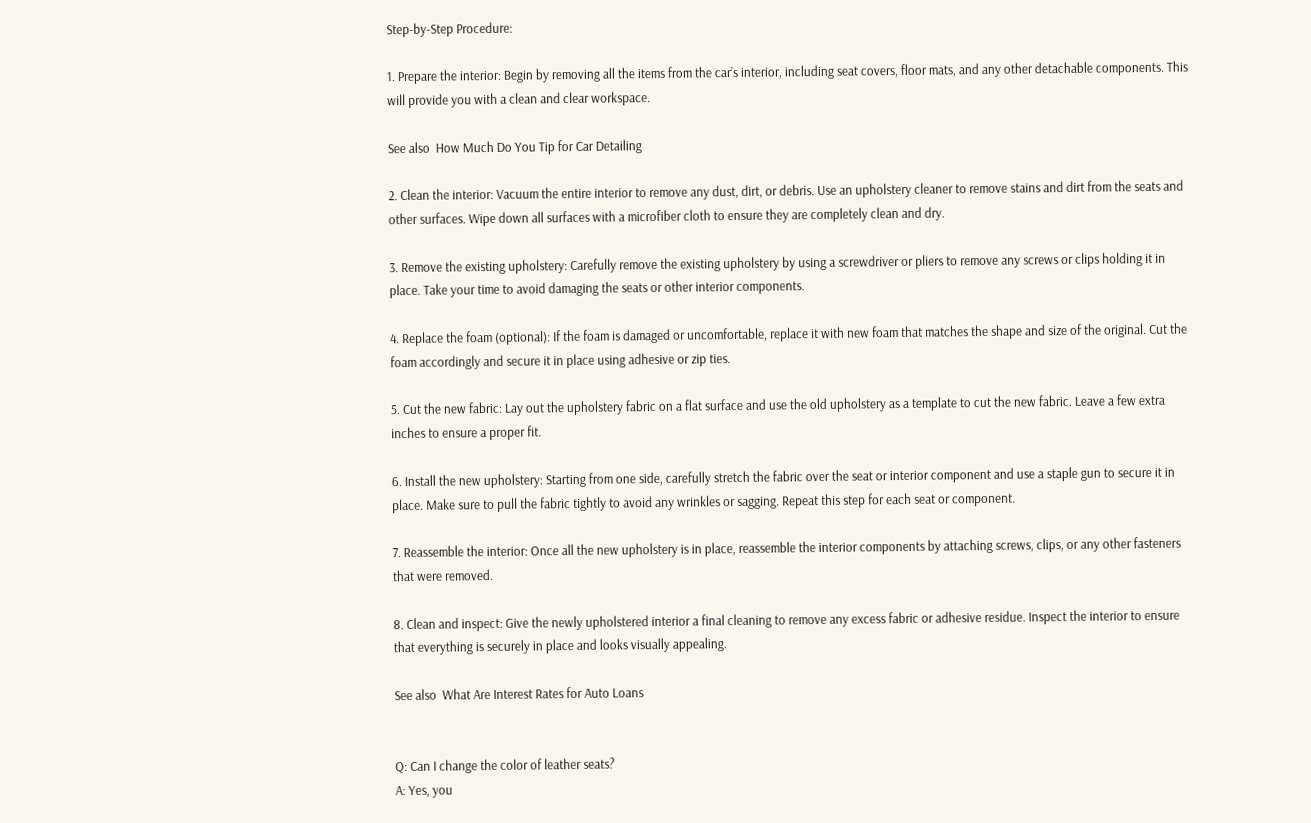Step-by-Step Procedure:

1. Prepare the interior: Begin by removing all the items from the car’s interior, including seat covers, floor mats, and any other detachable components. This will provide you with a clean and clear workspace.

See also  How Much Do You Tip for Car Detailing

2. Clean the interior: Vacuum the entire interior to remove any dust, dirt, or debris. Use an upholstery cleaner to remove stains and dirt from the seats and other surfaces. Wipe down all surfaces with a microfiber cloth to ensure they are completely clean and dry.

3. Remove the existing upholstery: Carefully remove the existing upholstery by using a screwdriver or pliers to remove any screws or clips holding it in place. Take your time to avoid damaging the seats or other interior components.

4. Replace the foam (optional): If the foam is damaged or uncomfortable, replace it with new foam that matches the shape and size of the original. Cut the foam accordingly and secure it in place using adhesive or zip ties.

5. Cut the new fabric: Lay out the upholstery fabric on a flat surface and use the old upholstery as a template to cut the new fabric. Leave a few extra inches to ensure a proper fit.

6. Install the new upholstery: Starting from one side, carefully stretch the fabric over the seat or interior component and use a staple gun to secure it in place. Make sure to pull the fabric tightly to avoid any wrinkles or sagging. Repeat this step for each seat or component.

7. Reassemble the interior: Once all the new upholstery is in place, reassemble the interior components by attaching screws, clips, or any other fasteners that were removed.

8. Clean and inspect: Give the newly upholstered interior a final cleaning to remove any excess fabric or adhesive residue. Inspect the interior to ensure that everything is securely in place and looks visually appealing.

See also  What Are Interest Rates for Auto Loans


Q: Can I change the color of leather seats?
A: Yes, you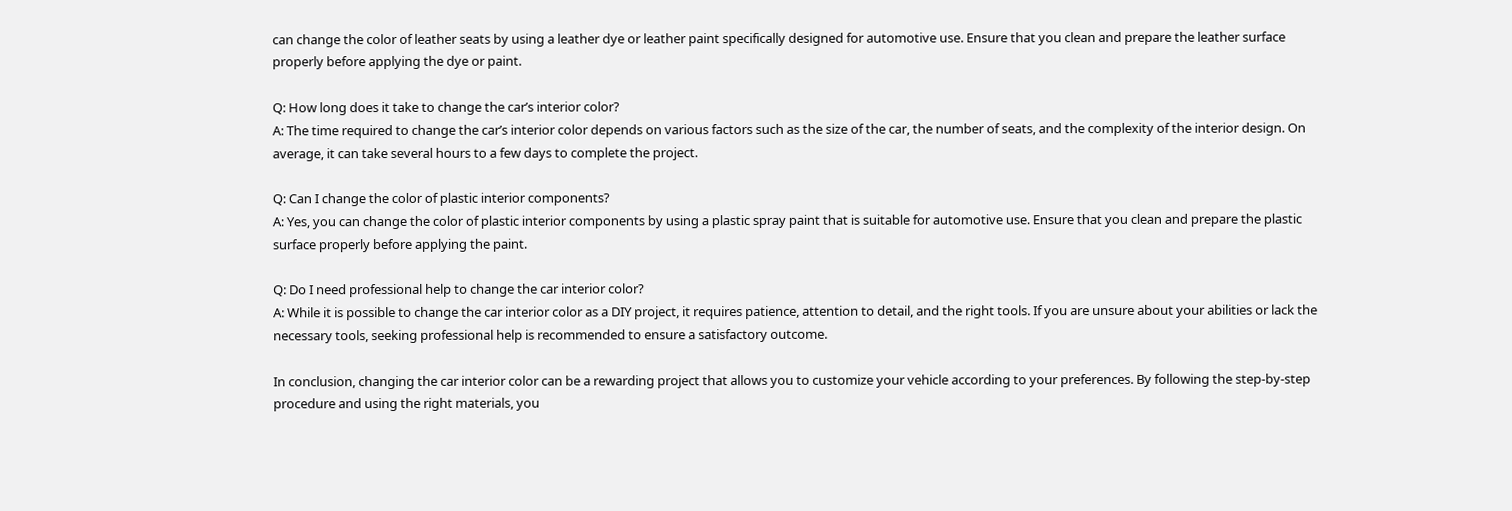can change the color of leather seats by using a leather dye or leather paint specifically designed for automotive use. Ensure that you clean and prepare the leather surface properly before applying the dye or paint.

Q: How long does it take to change the car’s interior color?
A: The time required to change the car’s interior color depends on various factors such as the size of the car, the number of seats, and the complexity of the interior design. On average, it can take several hours to a few days to complete the project.

Q: Can I change the color of plastic interior components?
A: Yes, you can change the color of plastic interior components by using a plastic spray paint that is suitable for automotive use. Ensure that you clean and prepare the plastic surface properly before applying the paint.

Q: Do I need professional help to change the car interior color?
A: While it is possible to change the car interior color as a DIY project, it requires patience, attention to detail, and the right tools. If you are unsure about your abilities or lack the necessary tools, seeking professional help is recommended to ensure a satisfactory outcome.

In conclusion, changing the car interior color can be a rewarding project that allows you to customize your vehicle according to your preferences. By following the step-by-step procedure and using the right materials, you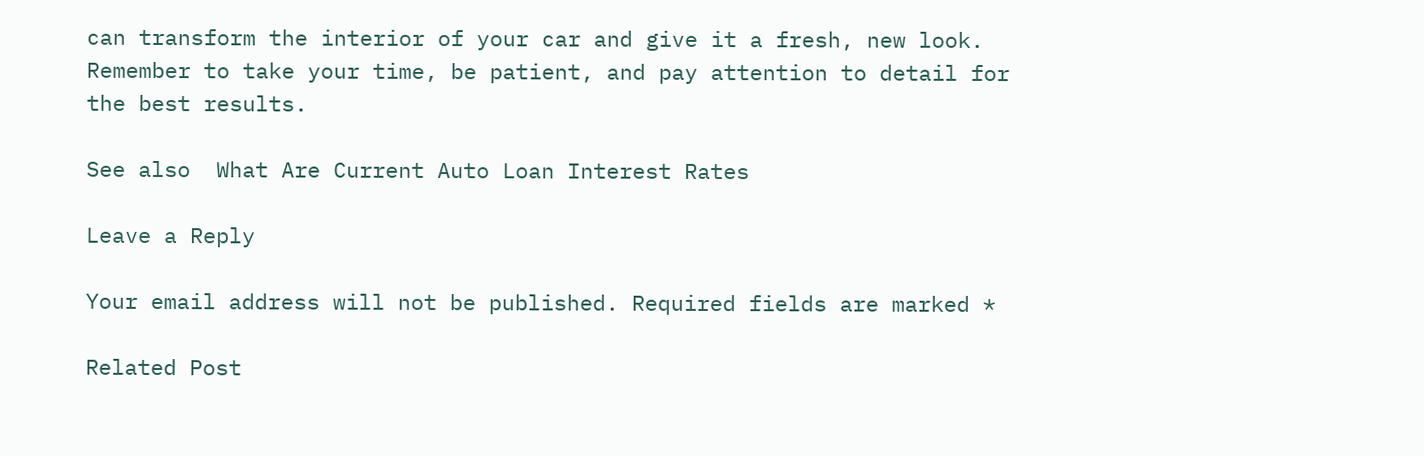can transform the interior of your car and give it a fresh, new look. Remember to take your time, be patient, and pay attention to detail for the best results.

See also  What Are Current Auto Loan Interest Rates

Leave a Reply

Your email address will not be published. Required fields are marked *

Related Post